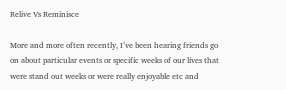Relive Vs Reminisce

More and more often recently, I’ve been hearing friends go on about particular events or specific weeks of our lives that were stand out weeks or were really enjoyable etc and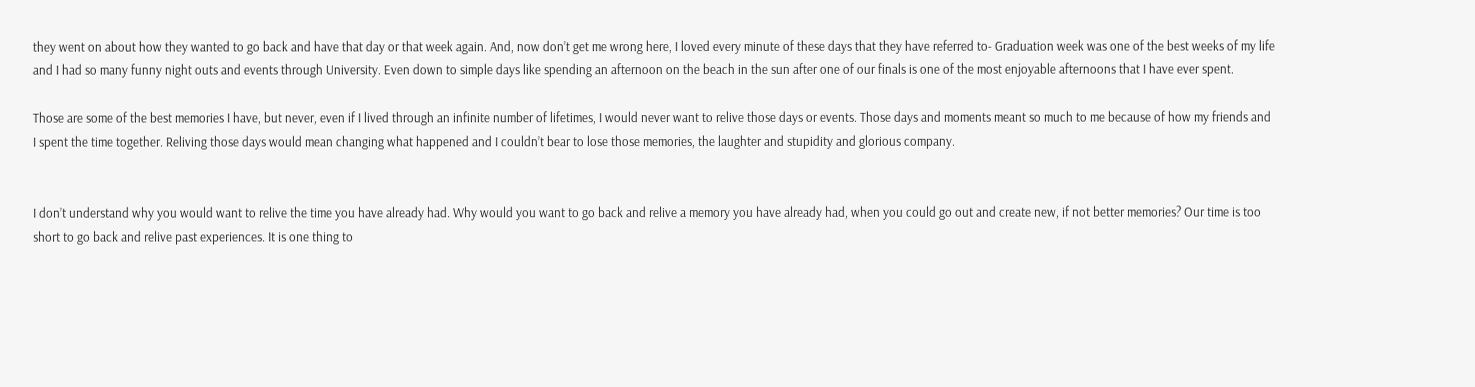they went on about how they wanted to go back and have that day or that week again. And, now don’t get me wrong here, I loved every minute of these days that they have referred to- Graduation week was one of the best weeks of my life and I had so many funny night outs and events through University. Even down to simple days like spending an afternoon on the beach in the sun after one of our finals is one of the most enjoyable afternoons that I have ever spent.

Those are some of the best memories I have, but never, even if I lived through an infinite number of lifetimes, I would never want to relive those days or events. Those days and moments meant so much to me because of how my friends and I spent the time together. Reliving those days would mean changing what happened and I couldn’t bear to lose those memories, the laughter and stupidity and glorious company.


I don’t understand why you would want to relive the time you have already had. Why would you want to go back and relive a memory you have already had, when you could go out and create new, if not better memories? Our time is too short to go back and relive past experiences. It is one thing to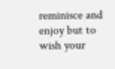reminisce and enjoy but to wish your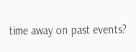time away on past events?